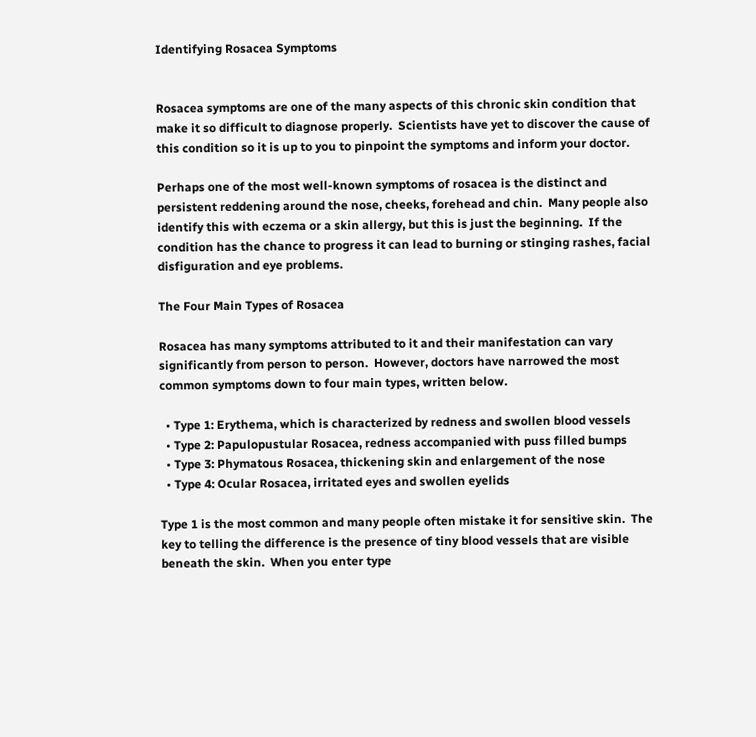Identifying Rosacea Symptoms


Rosacea symptoms are one of the many aspects of this chronic skin condition that make it so difficult to diagnose properly.  Scientists have yet to discover the cause of this condition so it is up to you to pinpoint the symptoms and inform your doctor.

Perhaps one of the most well-known symptoms of rosacea is the distinct and persistent reddening around the nose, cheeks, forehead and chin.  Many people also identify this with eczema or a skin allergy, but this is just the beginning.  If the condition has the chance to progress it can lead to burning or stinging rashes, facial disfiguration and eye problems.

The Four Main Types of Rosacea

Rosacea has many symptoms attributed to it and their manifestation can vary significantly from person to person.  However, doctors have narrowed the most common symptoms down to four main types, written below.

  • Type 1: Erythema, which is characterized by redness and swollen blood vessels
  • Type 2: Papulopustular Rosacea, redness accompanied with puss filled bumps
  • Type 3: Phymatous Rosacea, thickening skin and enlargement of the nose
  • Type 4: Ocular Rosacea, irritated eyes and swollen eyelids

Type 1 is the most common and many people often mistake it for sensitive skin.  The key to telling the difference is the presence of tiny blood vessels that are visible beneath the skin.  When you enter type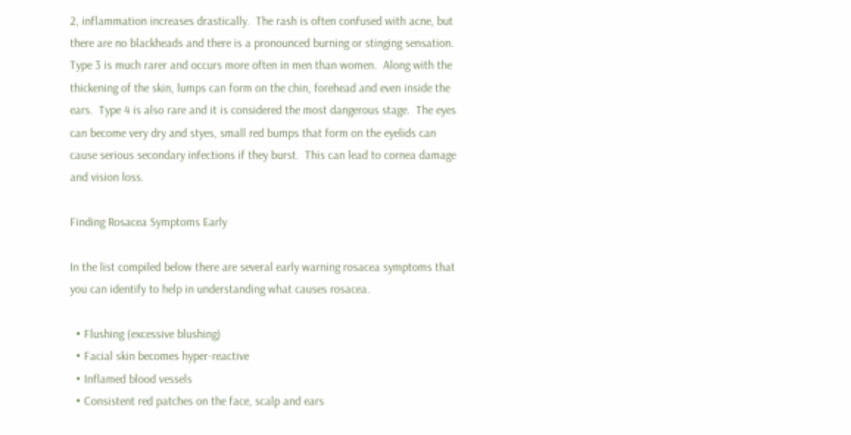2, inflammation increases drastically.  The rash is often confused with acne, but there are no blackheads and there is a pronounced burning or stinging sensation.  Type 3 is much rarer and occurs more often in men than women.  Along with the thickening of the skin, lumps can form on the chin, forehead and even inside the ears.  Type 4 is also rare and it is considered the most dangerous stage.  The eyes can become very dry and styes, small red bumps that form on the eyelids can cause serious secondary infections if they burst.  This can lead to cornea damage and vision loss.

Finding Rosacea Symptoms Early

In the list compiled below there are several early warning rosacea symptoms that you can identify to help in understanding what causes rosacea.

  • Flushing (excessive blushing)
  • Facial skin becomes hyper-reactive
  • Inflamed blood vessels
  • Consistent red patches on the face, scalp and ears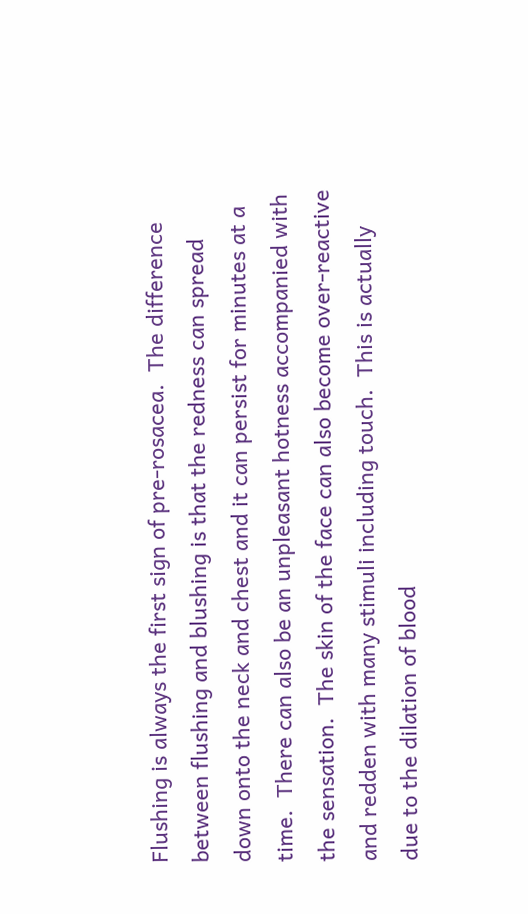Flushing is always the first sign of pre-rosacea.  The difference between flushing and blushing is that the redness can spread down onto the neck and chest and it can persist for minutes at a time.  There can also be an unpleasant hotness accompanied with the sensation.  The skin of the face can also become over-reactive and redden with many stimuli including touch.  This is actually due to the dilation of blood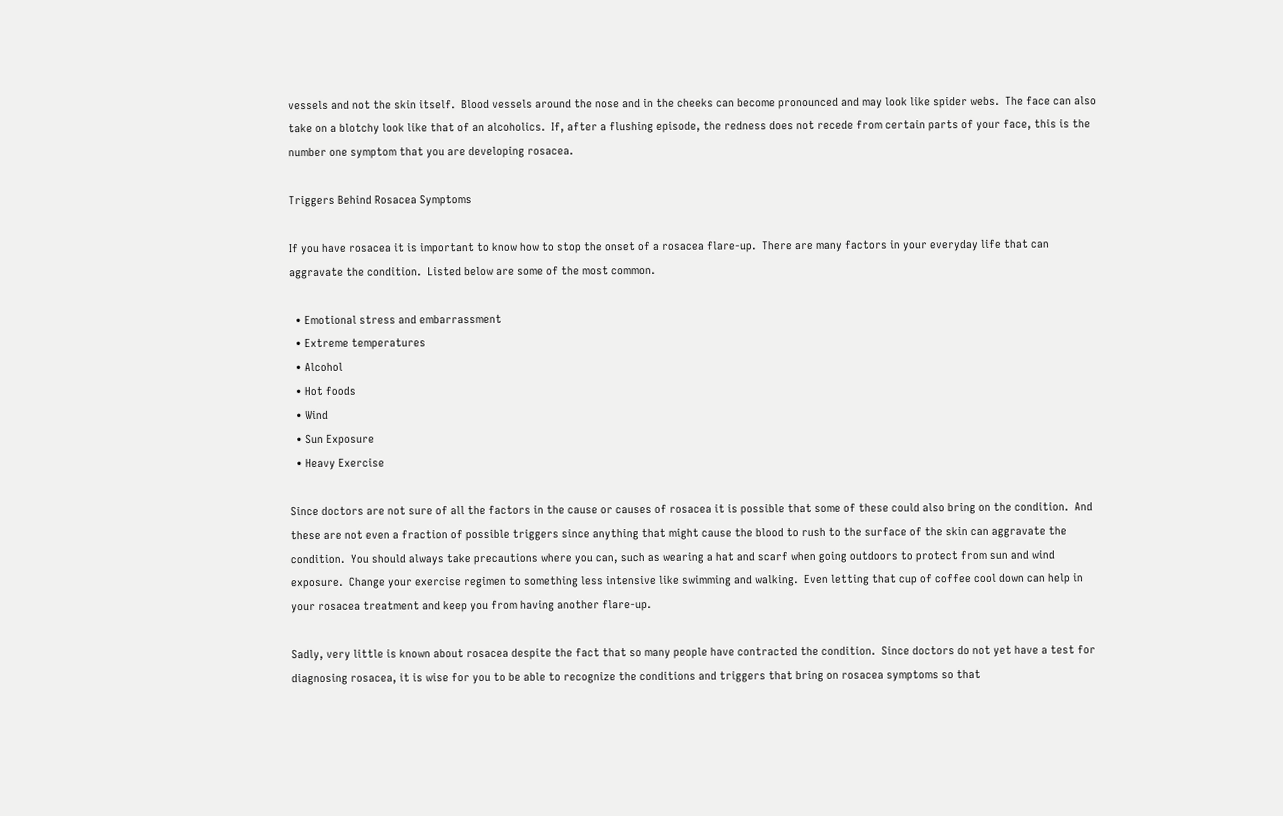vessels and not the skin itself.  Blood vessels around the nose and in the cheeks can become pronounced and may look like spider webs.  The face can also take on a blotchy look like that of an alcoholics.  If, after a flushing episode, the redness does not recede from certain parts of your face, this is the number one symptom that you are developing rosacea.

Triggers Behind Rosacea Symptoms

If you have rosacea it is important to know how to stop the onset of a rosacea flare-up.  There are many factors in your everyday life that can aggravate the condition.  Listed below are some of the most common.

  • Emotional stress and embarrassment
  • Extreme temperatures
  • Alcohol
  • Hot foods
  • Wind
  • Sun Exposure
  • Heavy Exercise

Since doctors are not sure of all the factors in the cause or causes of rosacea it is possible that some of these could also bring on the condition.  And these are not even a fraction of possible triggers since anything that might cause the blood to rush to the surface of the skin can aggravate the condition.  You should always take precautions where you can, such as wearing a hat and scarf when going outdoors to protect from sun and wind exposure.  Change your exercise regimen to something less intensive like swimming and walking.  Even letting that cup of coffee cool down can help in your rosacea treatment and keep you from having another flare-up.

Sadly, very little is known about rosacea despite the fact that so many people have contracted the condition.  Since doctors do not yet have a test for diagnosing rosacea, it is wise for you to be able to recognize the conditions and triggers that bring on rosacea symptoms so that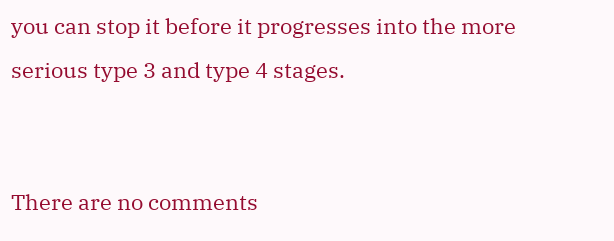you can stop it before it progresses into the more serious type 3 and type 4 stages.


There are no comments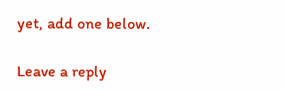yet, add one below.

Leave a reply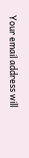Your email address will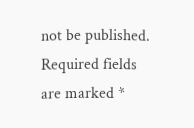not be published. Required fields are marked *